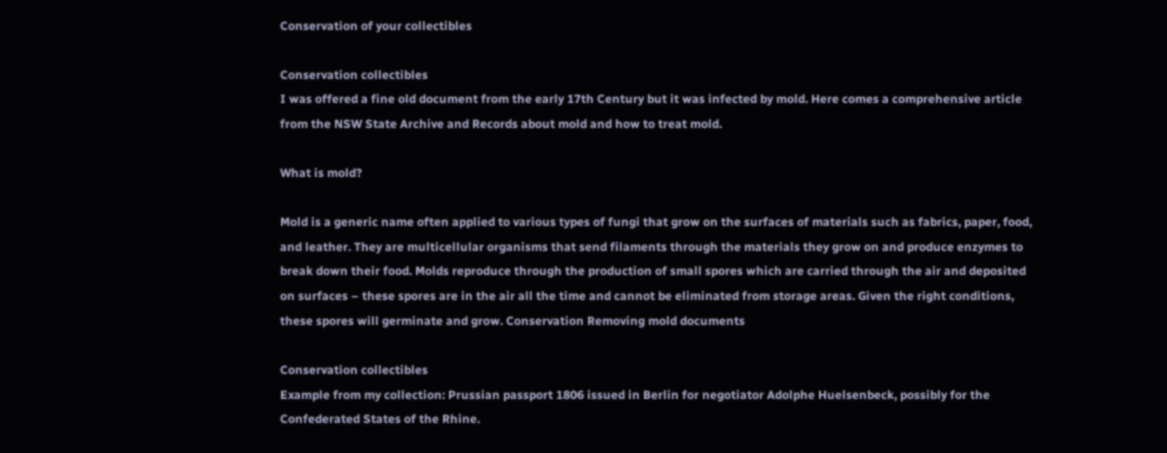Conservation of your collectibles

Conservation collectibles
I was offered a fine old document from the early 17th Century but it was infected by mold. Here comes a comprehensive article from the NSW State Archive and Records about mold and how to treat mold.

What is mold?

Mold is a generic name often applied to various types of fungi that grow on the surfaces of materials such as fabrics, paper, food, and leather. They are multicellular organisms that send filaments through the materials they grow on and produce enzymes to break down their food. Molds reproduce through the production of small spores which are carried through the air and deposited on surfaces – these spores are in the air all the time and cannot be eliminated from storage areas. Given the right conditions, these spores will germinate and grow. Conservation Removing mold documents

Conservation collectibles
Example from my collection: Prussian passport 1806 issued in Berlin for negotiator Adolphe Huelsenbeck, possibly for the Confederated States of the Rhine.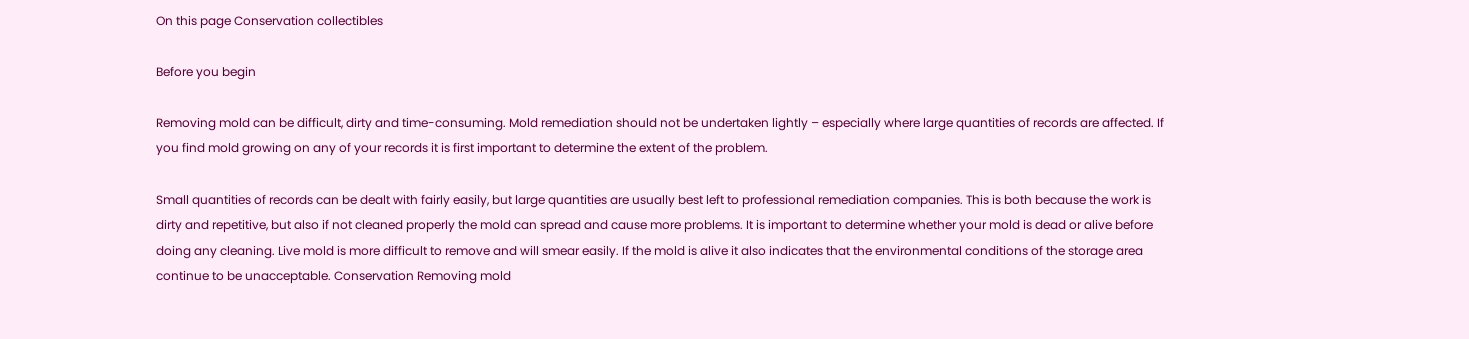On this page Conservation collectibles

Before you begin

Removing mold can be difficult, dirty and time-consuming. Mold remediation should not be undertaken lightly – especially where large quantities of records are affected. If you find mold growing on any of your records it is first important to determine the extent of the problem.

Small quantities of records can be dealt with fairly easily, but large quantities are usually best left to professional remediation companies. This is both because the work is dirty and repetitive, but also if not cleaned properly the mold can spread and cause more problems. It is important to determine whether your mold is dead or alive before doing any cleaning. Live mold is more difficult to remove and will smear easily. If the mold is alive it also indicates that the environmental conditions of the storage area continue to be unacceptable. Conservation Removing mold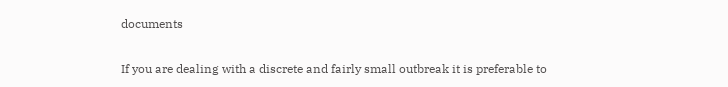documents

If you are dealing with a discrete and fairly small outbreak it is preferable to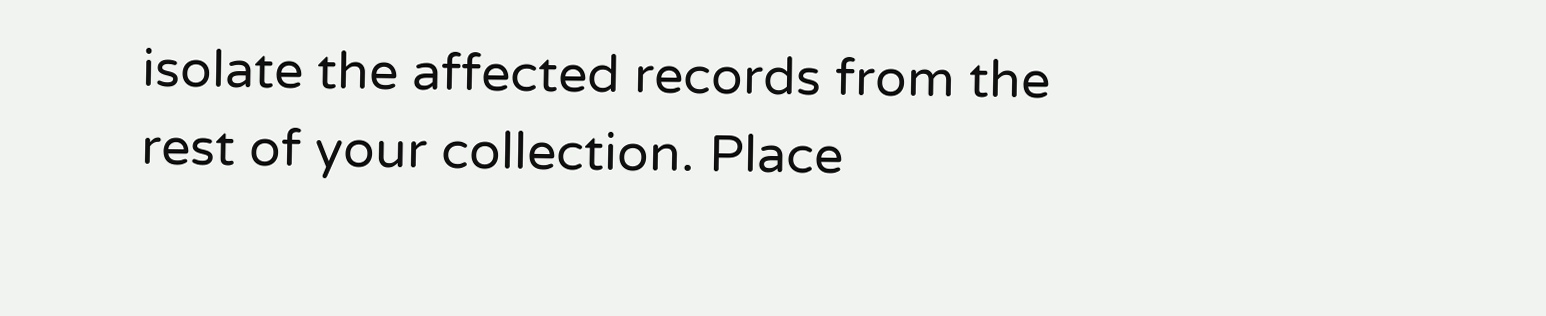isolate the affected records from the rest of your collection. Place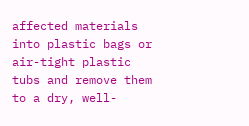affected materials into plastic bags or air-tight plastic tubs and remove them to a dry, well-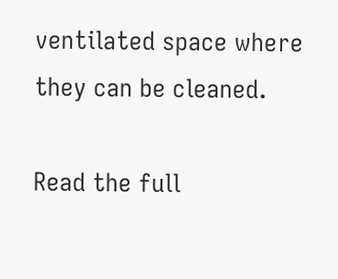ventilated space where they can be cleaned.

Read the full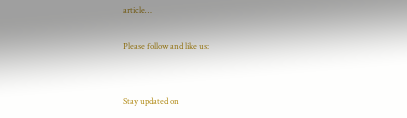article…

Please follow and like us:


Stay updated on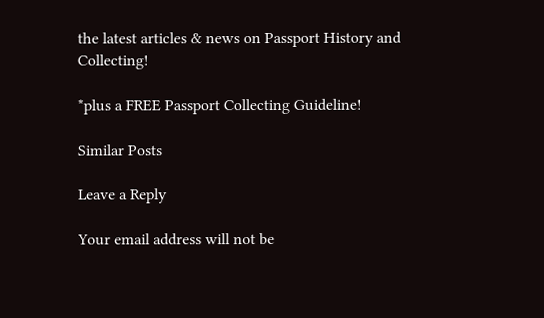the latest articles & news on Passport History and Collecting!

*plus a FREE Passport Collecting Guideline!

Similar Posts

Leave a Reply

Your email address will not be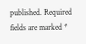published. Required fields are marked *